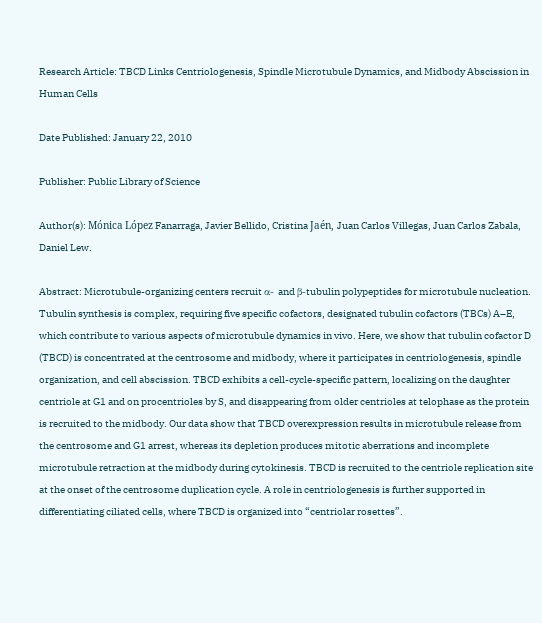Research Article: TBCD Links Centriologenesis, Spindle Microtubule Dynamics, and Midbody Abscission in Human Cells

Date Published: January 22, 2010

Publisher: Public Library of Science

Author(s): Mónica López Fanarraga, Javier Bellido, Cristina Jaén, Juan Carlos Villegas, Juan Carlos Zabala, Daniel Lew.

Abstract: Microtubule-organizing centers recruit α- and β-tubulin polypeptides for microtubule nucleation. Tubulin synthesis is complex, requiring five specific cofactors, designated tubulin cofactors (TBCs) A–E, which contribute to various aspects of microtubule dynamics in vivo. Here, we show that tubulin cofactor D (TBCD) is concentrated at the centrosome and midbody, where it participates in centriologenesis, spindle organization, and cell abscission. TBCD exhibits a cell-cycle-specific pattern, localizing on the daughter centriole at G1 and on procentrioles by S, and disappearing from older centrioles at telophase as the protein is recruited to the midbody. Our data show that TBCD overexpression results in microtubule release from the centrosome and G1 arrest, whereas its depletion produces mitotic aberrations and incomplete microtubule retraction at the midbody during cytokinesis. TBCD is recruited to the centriole replication site at the onset of the centrosome duplication cycle. A role in centriologenesis is further supported in differentiating ciliated cells, where TBCD is organized into “centriolar rosettes”.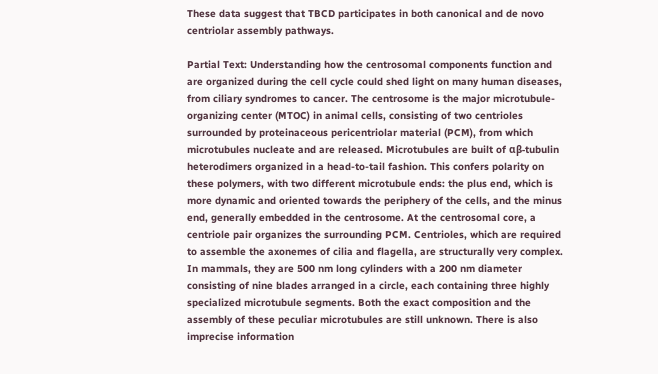These data suggest that TBCD participates in both canonical and de novo centriolar assembly pathways.

Partial Text: Understanding how the centrosomal components function and are organized during the cell cycle could shed light on many human diseases, from ciliary syndromes to cancer. The centrosome is the major microtubule-organizing center (MTOC) in animal cells, consisting of two centrioles surrounded by proteinaceous pericentriolar material (PCM), from which microtubules nucleate and are released. Microtubules are built of αβ-tubulin heterodimers organized in a head-to-tail fashion. This confers polarity on these polymers, with two different microtubule ends: the plus end, which is more dynamic and oriented towards the periphery of the cells, and the minus end, generally embedded in the centrosome. At the centrosomal core, a centriole pair organizes the surrounding PCM. Centrioles, which are required to assemble the axonemes of cilia and flagella, are structurally very complex. In mammals, they are 500 nm long cylinders with a 200 nm diameter consisting of nine blades arranged in a circle, each containing three highly specialized microtubule segments. Both the exact composition and the assembly of these peculiar microtubules are still unknown. There is also imprecise information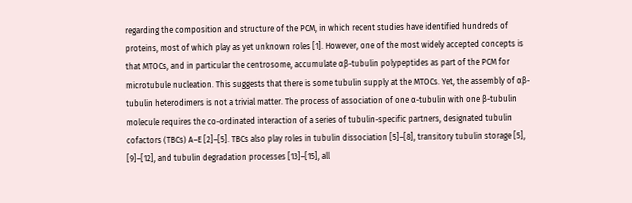regarding the composition and structure of the PCM, in which recent studies have identified hundreds of proteins, most of which play as yet unknown roles [1]. However, one of the most widely accepted concepts is that MTOCs, and in particular the centrosome, accumulate αβ-tubulin polypeptides as part of the PCM for microtubule nucleation. This suggests that there is some tubulin supply at the MTOCs. Yet, the assembly of αβ-tubulin heterodimers is not a trivial matter. The process of association of one α-tubulin with one β-tubulin molecule requires the co-ordinated interaction of a series of tubulin-specific partners, designated tubulin cofactors (TBCs) A–E [2]–[5]. TBCs also play roles in tubulin dissociation [5]–[8], transitory tubulin storage [5], [9]–[12], and tubulin degradation processes [13]–[15], all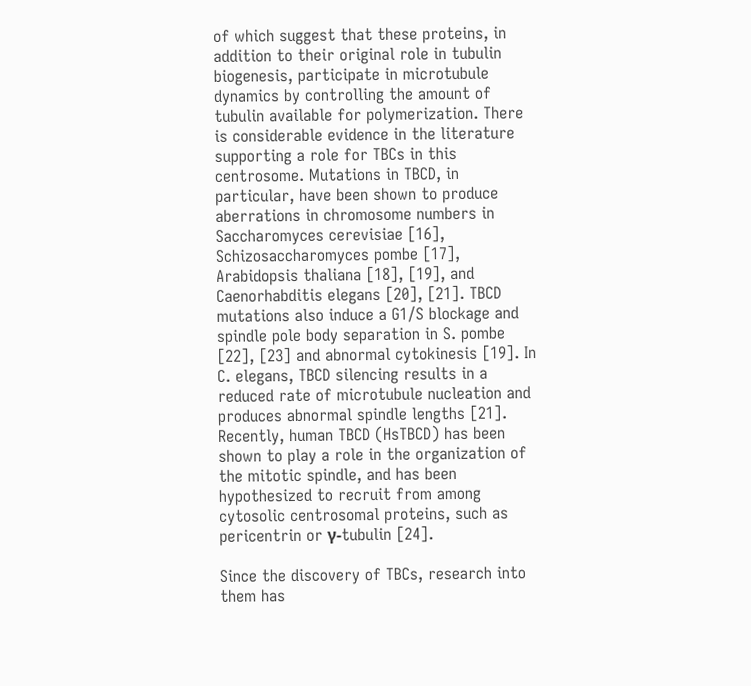of which suggest that these proteins, in addition to their original role in tubulin biogenesis, participate in microtubule dynamics by controlling the amount of tubulin available for polymerization. There is considerable evidence in the literature supporting a role for TBCs in this centrosome. Mutations in TBCD, in particular, have been shown to produce aberrations in chromosome numbers in Saccharomyces cerevisiae [16], Schizosaccharomyces pombe [17], Arabidopsis thaliana [18], [19], and Caenorhabditis elegans [20], [21]. TBCD mutations also induce a G1/S blockage and spindle pole body separation in S. pombe [22], [23] and abnormal cytokinesis [19]. In C. elegans, TBCD silencing results in a reduced rate of microtubule nucleation and produces abnormal spindle lengths [21]. Recently, human TBCD (HsTBCD) has been shown to play a role in the organization of the mitotic spindle, and has been hypothesized to recruit from among cytosolic centrosomal proteins, such as pericentrin or γ-tubulin [24].

Since the discovery of TBCs, research into them has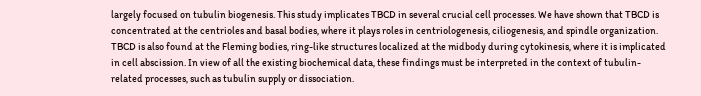largely focused on tubulin biogenesis. This study implicates TBCD in several crucial cell processes. We have shown that TBCD is concentrated at the centrioles and basal bodies, where it plays roles in centriologenesis, ciliogenesis, and spindle organization. TBCD is also found at the Fleming bodies, ring-like structures localized at the midbody during cytokinesis, where it is implicated in cell abscission. In view of all the existing biochemical data, these findings must be interpreted in the context of tubulin-related processes, such as tubulin supply or dissociation.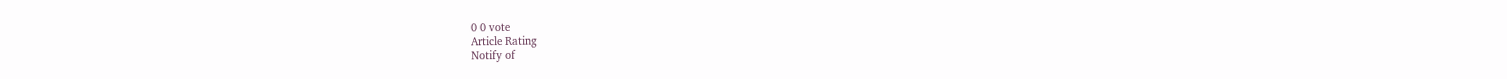0 0 vote
Article Rating
Notify of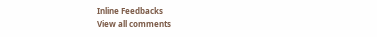Inline Feedbacks
View all comments